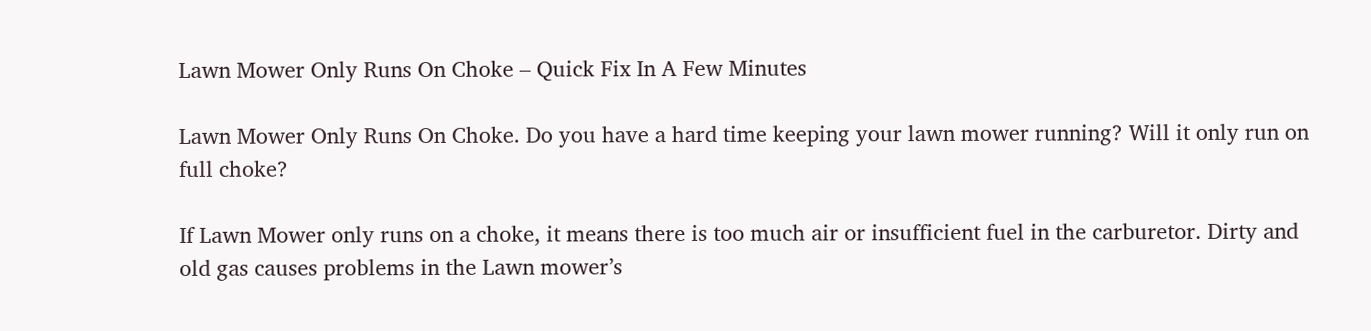Lawn Mower Only Runs On Choke – Quick Fix In A Few Minutes

Lawn Mower Only Runs On Choke. Do you have a hard time keeping your lawn mower running? Will it only run on full choke?

If Lawn Mower only runs on a choke, it means there is too much air or insufficient fuel in the carburetor. Dirty and old gas causes problems in the Lawn mower’s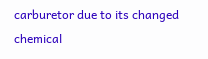carburetor due to its changed chemical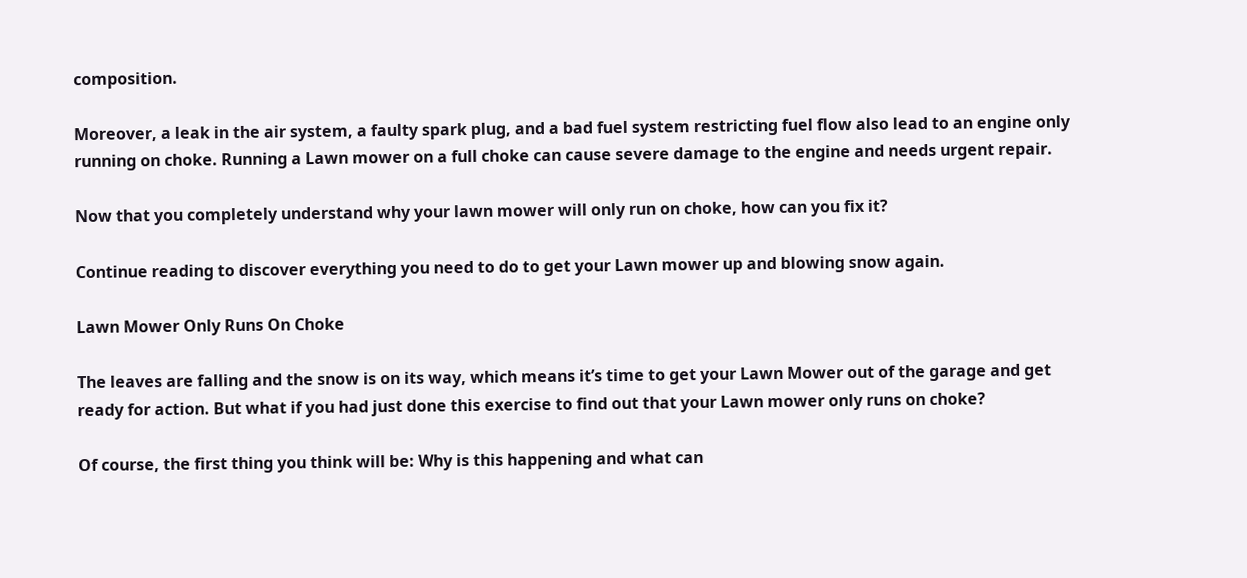composition.

Moreover, a leak in the air system, a faulty spark plug, and a bad fuel system restricting fuel flow also lead to an engine only running on choke. Running a Lawn mower on a full choke can cause severe damage to the engine and needs urgent repair.

Now that you completely understand why your lawn mower will only run on choke, how can you fix it?

Continue reading to discover everything you need to do to get your Lawn mower up and blowing snow again.

Lawn Mower Only Runs On Choke

The leaves are falling and the snow is on its way, which means it’s time to get your Lawn Mower out of the garage and get ready for action. But what if you had just done this exercise to find out that your Lawn mower only runs on choke?

Of course, the first thing you think will be: Why is this happening and what can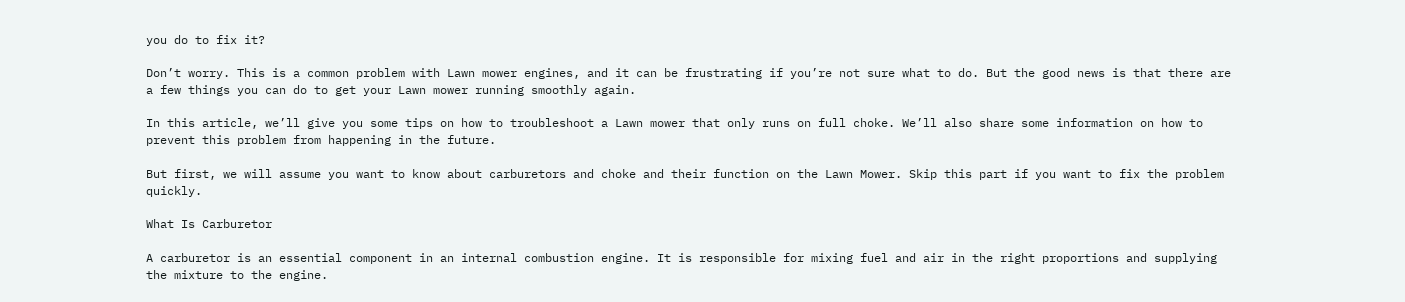you do to fix it?

Don’t worry. This is a common problem with Lawn mower engines, and it can be frustrating if you’re not sure what to do. But the good news is that there are a few things you can do to get your Lawn mower running smoothly again.

In this article, we’ll give you some tips on how to troubleshoot a Lawn mower that only runs on full choke. We’ll also share some information on how to prevent this problem from happening in the future.

But first, we will assume you want to know about carburetors and choke and their function on the Lawn Mower. Skip this part if you want to fix the problem quickly.

What Is Carburetor

A carburetor is an essential component in an internal combustion engine. It is responsible for mixing fuel and air in the right proportions and supplying the mixture to the engine.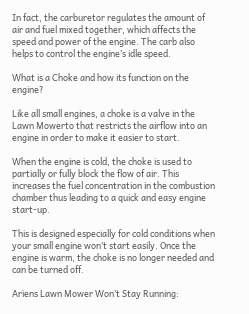In fact, the carburetor regulates the amount of air and fuel mixed together, which affects the speed and power of the engine. The carb also helps to control the engine’s idle speed.

What is a Choke and how its function on the engine?

Like all small engines, a choke is a valve in the Lawn Mowerto that restricts the airflow into an engine in order to make it easier to start.

When the engine is cold, the choke is used to partially or fully block the flow of air. This increases the fuel concentration in the combustion chamber thus leading to a quick and easy engine start-up.

This is designed especially for cold conditions when your small engine won’t start easily. Once the engine is warm, the choke is no longer needed and can be turned off.

Ariens Lawn Mower Won’t Stay Running: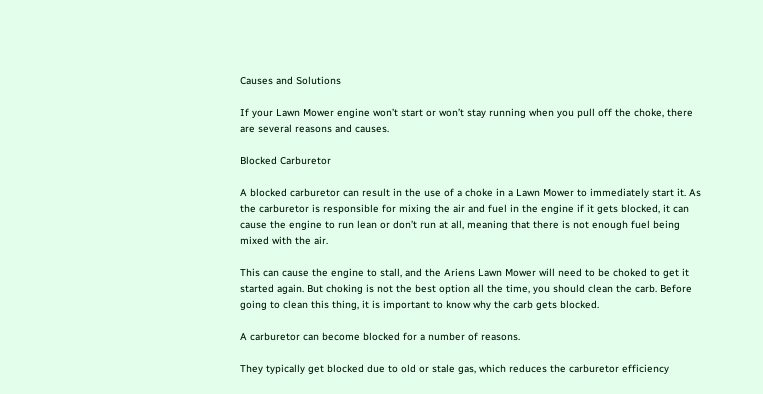Causes and Solutions

If your Lawn Mower engine won’t start or won’t stay running when you pull off the choke, there are several reasons and causes.

Blocked Carburetor

A blocked carburetor can result in the use of a choke in a Lawn Mower to immediately start it. As the carburetor is responsible for mixing the air and fuel in the engine if it gets blocked, it can cause the engine to run lean or don’t run at all, meaning that there is not enough fuel being mixed with the air.

This can cause the engine to stall, and the Ariens Lawn Mower will need to be choked to get it started again. But choking is not the best option all the time, you should clean the carb. Before going to clean this thing, it is important to know why the carb gets blocked.

A carburetor can become blocked for a number of reasons.

They typically get blocked due to old or stale gas, which reduces the carburetor efficiency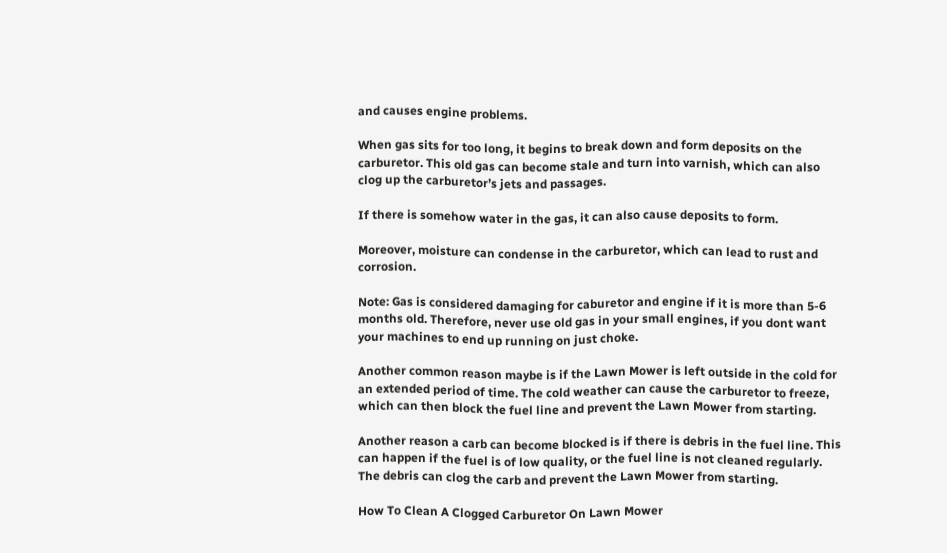and causes engine problems.

When gas sits for too long, it begins to break down and form deposits on the carburetor. This old gas can become stale and turn into varnish, which can also clog up the carburetor’s jets and passages.

If there is somehow water in the gas, it can also cause deposits to form.

Moreover, moisture can condense in the carburetor, which can lead to rust and corrosion.

Note: Gas is considered damaging for caburetor and engine if it is more than 5-6 months old. Therefore, never use old gas in your small engines, if you dont want your machines to end up running on just choke.

Another common reason maybe is if the Lawn Mower is left outside in the cold for an extended period of time. The cold weather can cause the carburetor to freeze, which can then block the fuel line and prevent the Lawn Mower from starting.

Another reason a carb can become blocked is if there is debris in the fuel line. This can happen if the fuel is of low quality, or the fuel line is not cleaned regularly. The debris can clog the carb and prevent the Lawn Mower from starting.

How To Clean A Clogged Carburetor On Lawn Mower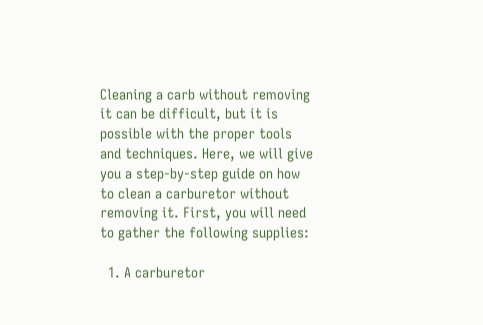Cleaning a carb without removing it can be difficult, but it is possible with the proper tools and techniques. Here, we will give you a step-by-step guide on how to clean a carburetor without removing it. First, you will need to gather the following supplies:

  1. A carburetor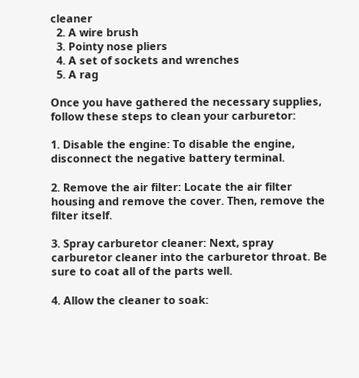cleaner
  2. A wire brush
  3. Pointy nose pliers
  4. A set of sockets and wrenches
  5. A rag

Once you have gathered the necessary supplies, follow these steps to clean your carburetor:

1. Disable the engine: To disable the engine, disconnect the negative battery terminal.

2. Remove the air filter: Locate the air filter housing and remove the cover. Then, remove the filter itself.

3. Spray carburetor cleaner: Next, spray carburetor cleaner into the carburetor throat. Be sure to coat all of the parts well.

4. Allow the cleaner to soak: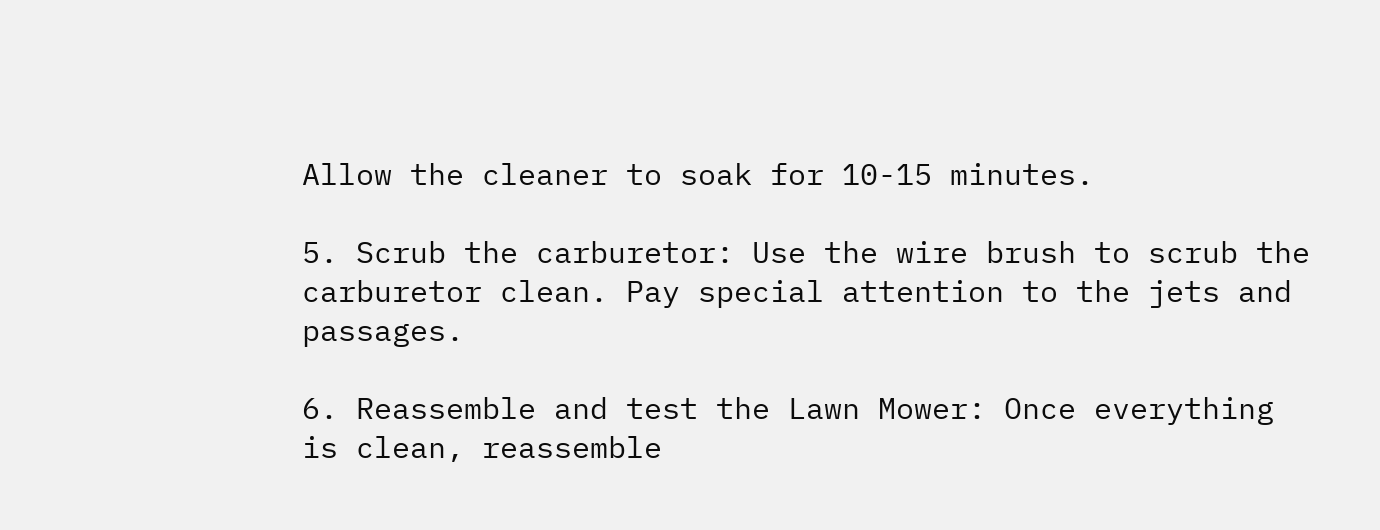Allow the cleaner to soak for 10-15 minutes.

5. Scrub the carburetor: Use the wire brush to scrub the carburetor clean. Pay special attention to the jets and passages.

6. Reassemble and test the Lawn Mower: Once everything is clean, reassemble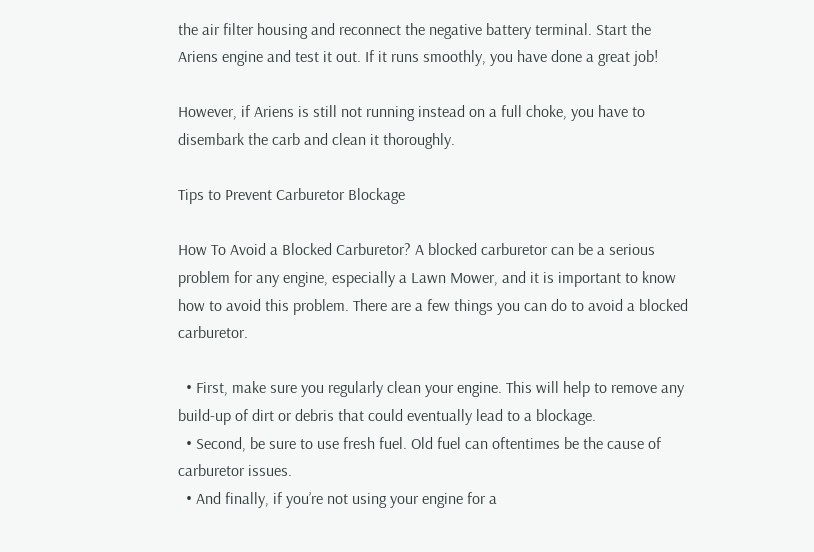the air filter housing and reconnect the negative battery terminal. Start the Ariens engine and test it out. If it runs smoothly, you have done a great job!

However, if Ariens is still not running instead on a full choke, you have to disembark the carb and clean it thoroughly.

Tips to Prevent Carburetor Blockage

How To Avoid a Blocked Carburetor? A blocked carburetor can be a serious problem for any engine, especially a Lawn Mower, and it is important to know how to avoid this problem. There are a few things you can do to avoid a blocked carburetor.

  • First, make sure you regularly clean your engine. This will help to remove any build-up of dirt or debris that could eventually lead to a blockage.
  • Second, be sure to use fresh fuel. Old fuel can oftentimes be the cause of carburetor issues.
  • And finally, if you’re not using your engine for a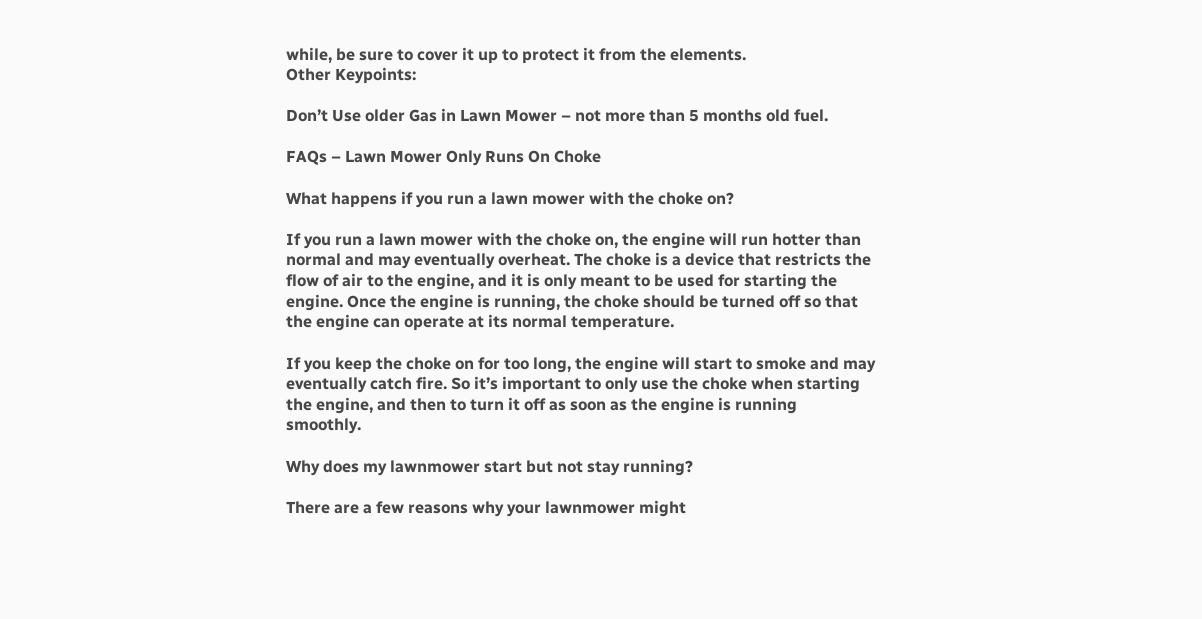while, be sure to cover it up to protect it from the elements.
Other Keypoints:

Don’t Use older Gas in Lawn Mower – not more than 5 months old fuel.

FAQs – Lawn Mower Only Runs On Choke

What happens if you run a lawn mower with the choke on?

If you run a lawn mower with the choke on, the engine will run hotter than normal and may eventually overheat. The choke is a device that restricts the flow of air to the engine, and it is only meant to be used for starting the engine. Once the engine is running, the choke should be turned off so that the engine can operate at its normal temperature.

If you keep the choke on for too long, the engine will start to smoke and may eventually catch fire. So it’s important to only use the choke when starting the engine, and then to turn it off as soon as the engine is running smoothly.

Why does my lawnmower start but not stay running?

There are a few reasons why your lawnmower might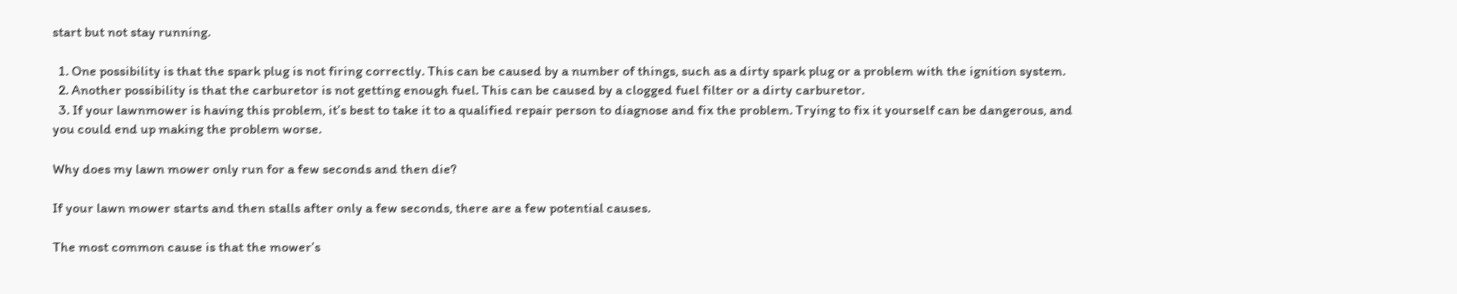start but not stay running.

  1. One possibility is that the spark plug is not firing correctly. This can be caused by a number of things, such as a dirty spark plug or a problem with the ignition system.
  2. Another possibility is that the carburetor is not getting enough fuel. This can be caused by a clogged fuel filter or a dirty carburetor.
  3. If your lawnmower is having this problem, it’s best to take it to a qualified repair person to diagnose and fix the problem. Trying to fix it yourself can be dangerous, and you could end up making the problem worse.

Why does my lawn mower only run for a few seconds and then die?

If your lawn mower starts and then stalls after only a few seconds, there are a few potential causes.

The most common cause is that the mower’s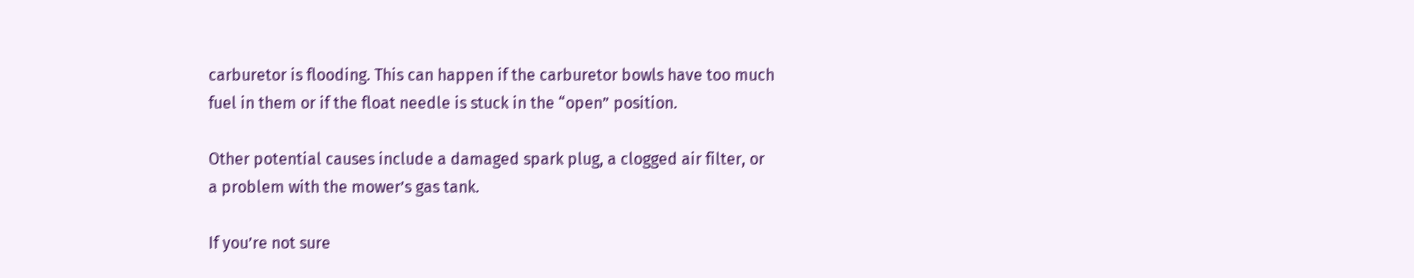carburetor is flooding. This can happen if the carburetor bowls have too much fuel in them or if the float needle is stuck in the “open” position.

Other potential causes include a damaged spark plug, a clogged air filter, or a problem with the mower’s gas tank.

If you’re not sure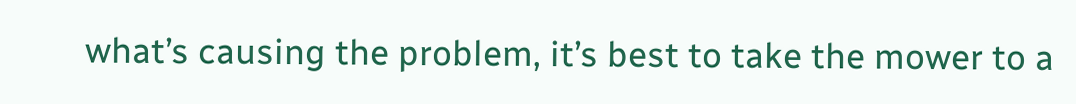what’s causing the problem, it’s best to take the mower to a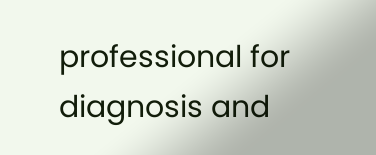professional for diagnosis and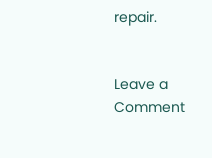repair.


Leave a Comment